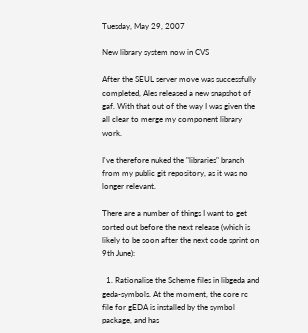Tuesday, May 29, 2007

New library system now in CVS

After the SEUL server move was successfully completed, Ales released a new snapshot of gaf. With that out of the way I was given the all clear to merge my component library work.

I've therefore nuked the "libraries" branch from my public git repository, as it was no longer relevant.

There are a number of things I want to get sorted out before the next release (which is likely to be soon after the next code sprint on 9th June):

  1. Rationalise the Scheme files in libgeda and geda-symbols. At the moment, the core rc file for gEDA is installed by the symbol package, and has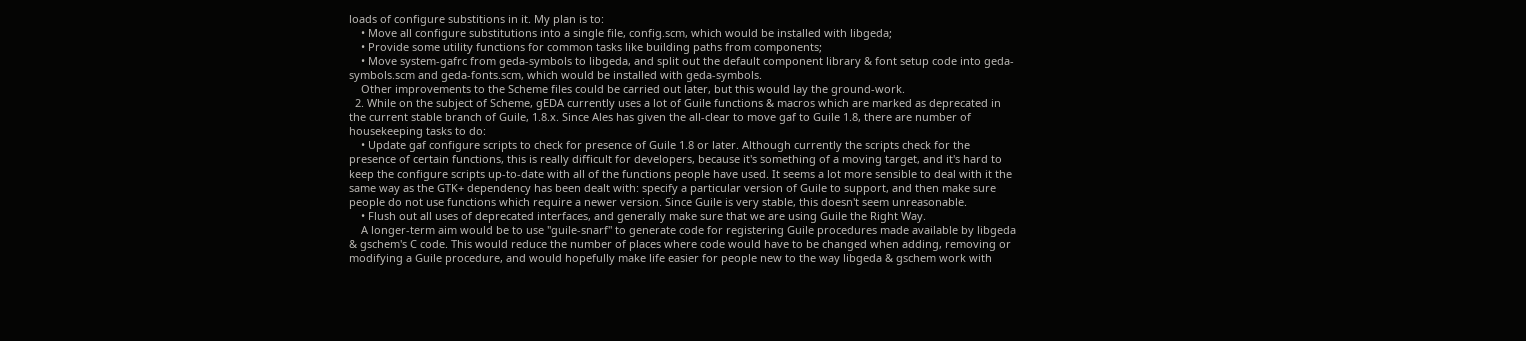loads of configure substitions in it. My plan is to:
    • Move all configure substitutions into a single file, config.scm, which would be installed with libgeda;
    • Provide some utility functions for common tasks like building paths from components;
    • Move system-gafrc from geda-symbols to libgeda, and split out the default component library & font setup code into geda-symbols.scm and geda-fonts.scm, which would be installed with geda-symbols.
    Other improvements to the Scheme files could be carried out later, but this would lay the ground-work.
  2. While on the subject of Scheme, gEDA currently uses a lot of Guile functions & macros which are marked as deprecated in the current stable branch of Guile, 1.8.x. Since Ales has given the all-clear to move gaf to Guile 1.8, there are number of housekeeping tasks to do:
    • Update gaf configure scripts to check for presence of Guile 1.8 or later. Although currently the scripts check for the presence of certain functions, this is really difficult for developers, because it's something of a moving target, and it's hard to keep the configure scripts up-to-date with all of the functions people have used. It seems a lot more sensible to deal with it the same way as the GTK+ dependency has been dealt with: specify a particular version of Guile to support, and then make sure people do not use functions which require a newer version. Since Guile is very stable, this doesn't seem unreasonable.
    • Flush out all uses of deprecated interfaces, and generally make sure that we are using Guile the Right Way.
    A longer-term aim would be to use "guile-snarf" to generate code for registering Guile procedures made available by libgeda & gschem's C code. This would reduce the number of places where code would have to be changed when adding, removing or modifying a Guile procedure, and would hopefully make life easier for people new to the way libgeda & gschem work with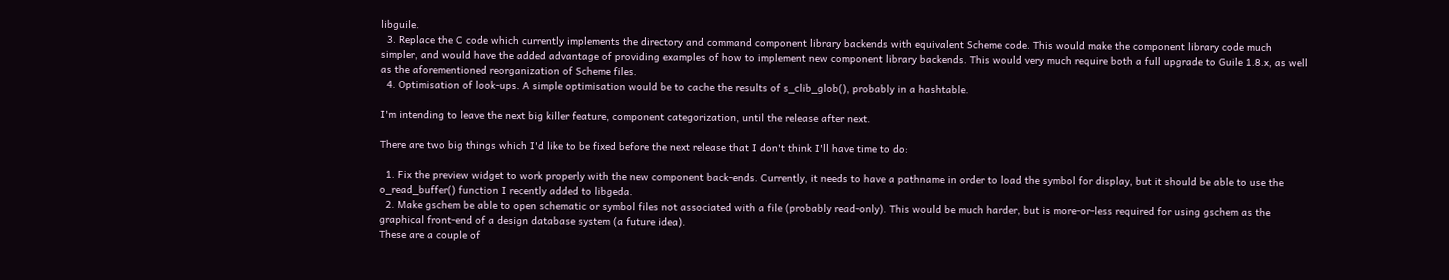libguile.
  3. Replace the C code which currently implements the directory and command component library backends with equivalent Scheme code. This would make the component library code much simpler, and would have the added advantage of providing examples of how to implement new component library backends. This would very much require both a full upgrade to Guile 1.8.x, as well as the aforementioned reorganization of Scheme files.
  4. Optimisation of look-ups. A simple optimisation would be to cache the results of s_clib_glob(), probably in a hashtable.

I'm intending to leave the next big killer feature, component categorization, until the release after next.

There are two big things which I'd like to be fixed before the next release that I don't think I'll have time to do:

  1. Fix the preview widget to work properly with the new component back-ends. Currently, it needs to have a pathname in order to load the symbol for display, but it should be able to use the o_read_buffer() function I recently added to libgeda.
  2. Make gschem be able to open schematic or symbol files not associated with a file (probably read-only). This would be much harder, but is more-or-less required for using gschem as the graphical front-end of a design database system (a future idea).
These are a couple of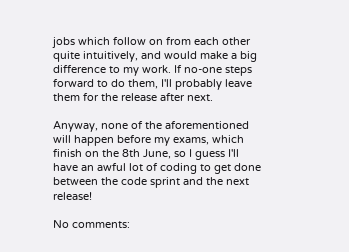jobs which follow on from each other quite intuitively, and would make a big difference to my work. If no-one steps forward to do them, I'll probably leave them for the release after next.

Anyway, none of the aforementioned will happen before my exams, which finish on the 8th June, so I guess I'll have an awful lot of coding to get done between the code sprint and the next release!

No comments: